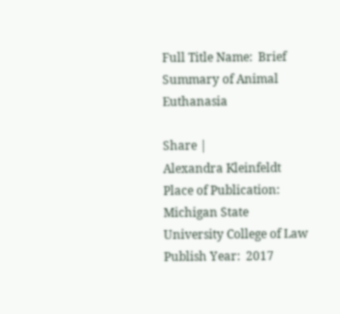Full Title Name:  Brief Summary of Animal Euthanasia

Share |
Alexandra Kleinfeldt Place of Publication:  Michigan State University College of Law Publish Year:  2017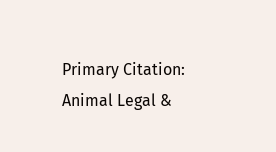Primary Citation:  Animal Legal &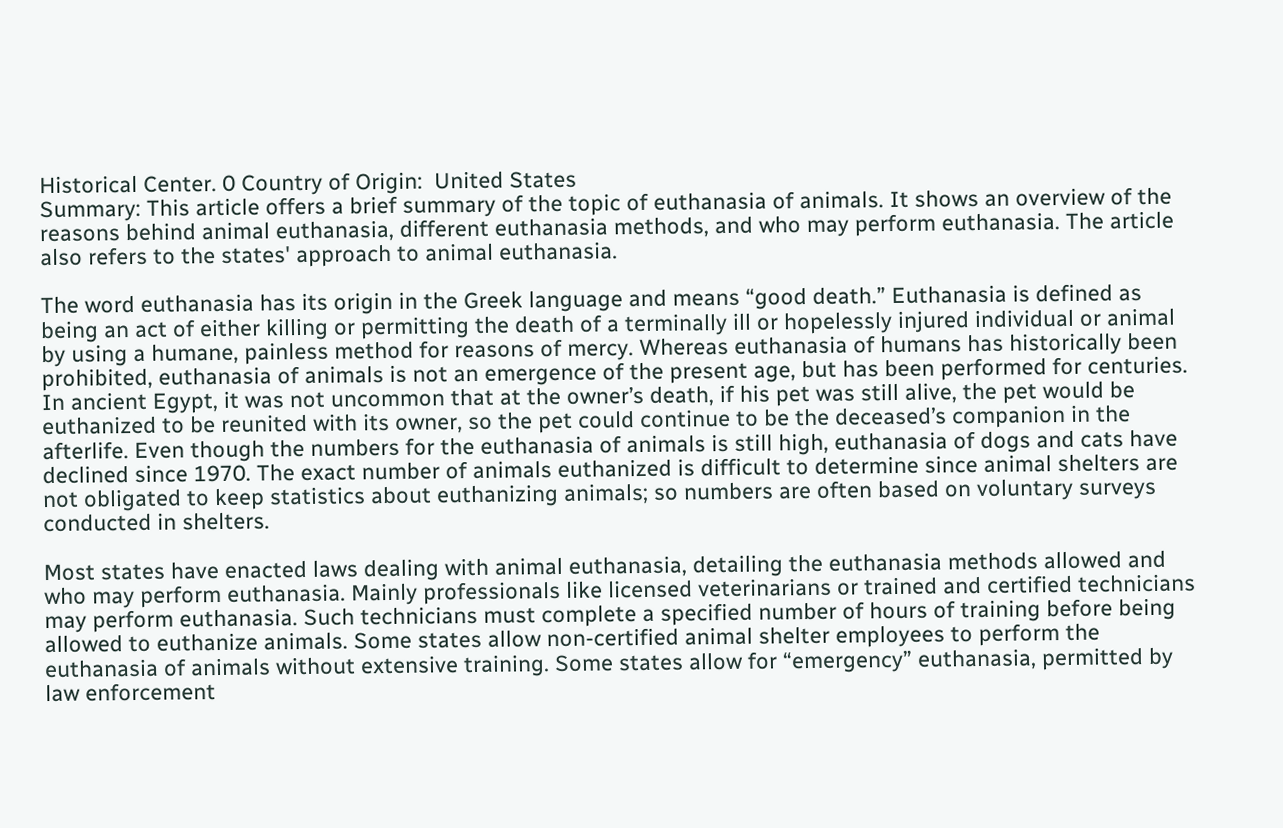Historical Center. 0 Country of Origin:  United States
Summary: This article offers a brief summary of the topic of euthanasia of animals. It shows an overview of the reasons behind animal euthanasia, different euthanasia methods, and who may perform euthanasia. The article also refers to the states' approach to animal euthanasia.

The word euthanasia has its origin in the Greek language and means “good death.” Euthanasia is defined as being an act of either killing or permitting the death of a terminally ill or hopelessly injured individual or animal by using a humane, painless method for reasons of mercy. Whereas euthanasia of humans has historically been prohibited, euthanasia of animals is not an emergence of the present age, but has been performed for centuries. In ancient Egypt, it was not uncommon that at the owner’s death, if his pet was still alive, the pet would be euthanized to be reunited with its owner, so the pet could continue to be the deceased’s companion in the afterlife. Even though the numbers for the euthanasia of animals is still high, euthanasia of dogs and cats have declined since 1970. The exact number of animals euthanized is difficult to determine since animal shelters are not obligated to keep statistics about euthanizing animals; so numbers are often based on voluntary surveys conducted in shelters.

Most states have enacted laws dealing with animal euthanasia, detailing the euthanasia methods allowed and who may perform euthanasia. Mainly professionals like licensed veterinarians or trained and certified technicians may perform euthanasia. Such technicians must complete a specified number of hours of training before being allowed to euthanize animals. Some states allow non-certified animal shelter employees to perform the euthanasia of animals without extensive training. Some states allow for “emergency” euthanasia, permitted by law enforcement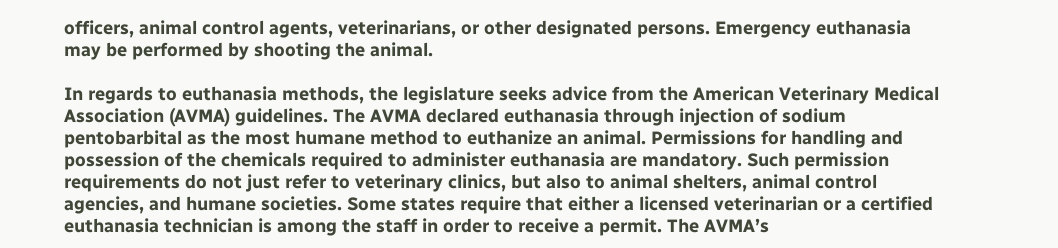officers, animal control agents, veterinarians, or other designated persons. Emergency euthanasia may be performed by shooting the animal.

In regards to euthanasia methods, the legislature seeks advice from the American Veterinary Medical Association (AVMA) guidelines. The AVMA declared euthanasia through injection of sodium pentobarbital as the most humane method to euthanize an animal. Permissions for handling and possession of the chemicals required to administer euthanasia are mandatory. Such permission requirements do not just refer to veterinary clinics, but also to animal shelters, animal control agencies, and humane societies. Some states require that either a licensed veterinarian or a certified euthanasia technician is among the staff in order to receive a permit. The AVMA’s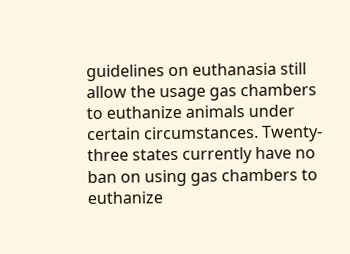guidelines on euthanasia still allow the usage gas chambers to euthanize animals under certain circumstances. Twenty-three states currently have no ban on using gas chambers to euthanize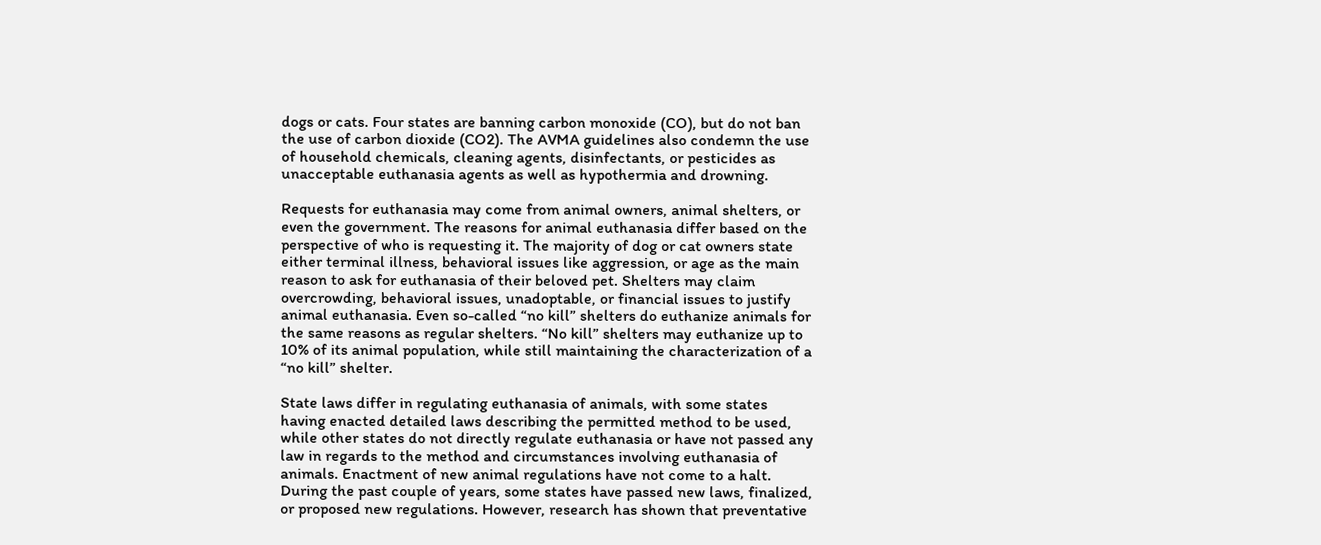dogs or cats. Four states are banning carbon monoxide (CO), but do not ban the use of carbon dioxide (CO2). The AVMA guidelines also condemn the use of household chemicals, cleaning agents, disinfectants, or pesticides as unacceptable euthanasia agents as well as hypothermia and drowning.

Requests for euthanasia may come from animal owners, animal shelters, or even the government. The reasons for animal euthanasia differ based on the perspective of who is requesting it. The majority of dog or cat owners state either terminal illness, behavioral issues like aggression, or age as the main reason to ask for euthanasia of their beloved pet. Shelters may claim overcrowding, behavioral issues, unadoptable, or financial issues to justify animal euthanasia. Even so-called “no kill” shelters do euthanize animals for the same reasons as regular shelters. “No kill” shelters may euthanize up to 10% of its animal population, while still maintaining the characterization of a “no kill” shelter.

State laws differ in regulating euthanasia of animals, with some states having enacted detailed laws describing the permitted method to be used, while other states do not directly regulate euthanasia or have not passed any law in regards to the method and circumstances involving euthanasia of animals. Enactment of new animal regulations have not come to a halt. During the past couple of years, some states have passed new laws, finalized, or proposed new regulations. However, research has shown that preventative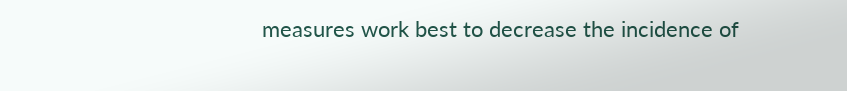measures work best to decrease the incidence of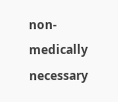non-medically necessary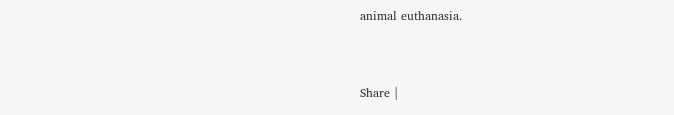animal euthanasia.


Share |